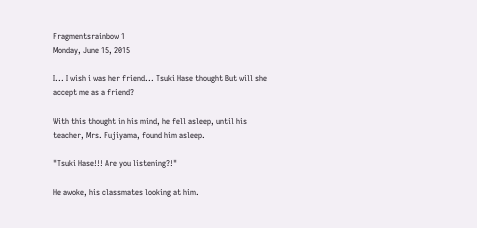Fragmentsrainbow 1
Monday, June 15, 2015

I... I wish i was her friend... Tsuki Hase thought But will she accept me as a friend?

With this thought in his mind, he fell asleep, until his teacher, Mrs. Fujiyama, found him asleep.

"Tsuki Hase!!! Are you listening?!"

He awoke, his classmates looking at him.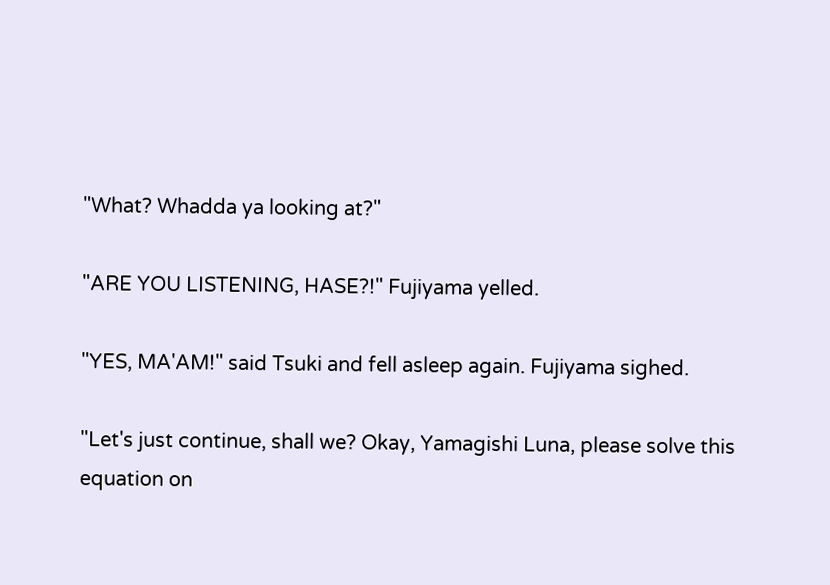"What? Whadda ya looking at?"

"ARE YOU LISTENING, HASE?!" Fujiyama yelled.

"YES, MA'AM!" said Tsuki and fell asleep again. Fujiyama sighed.

"Let's just continue, shall we? Okay, Yamagishi Luna, please solve this equation on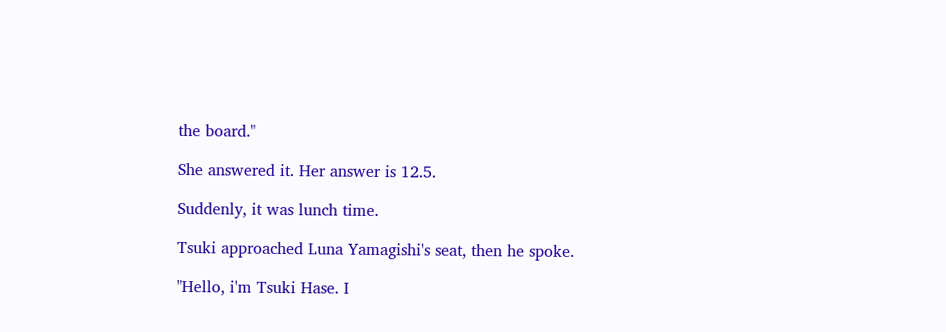the board."

She answered it. Her answer is 12.5.

Suddenly, it was lunch time.

Tsuki approached Luna Yamagishi's seat, then he spoke.

"Hello, i'm Tsuki Hase. I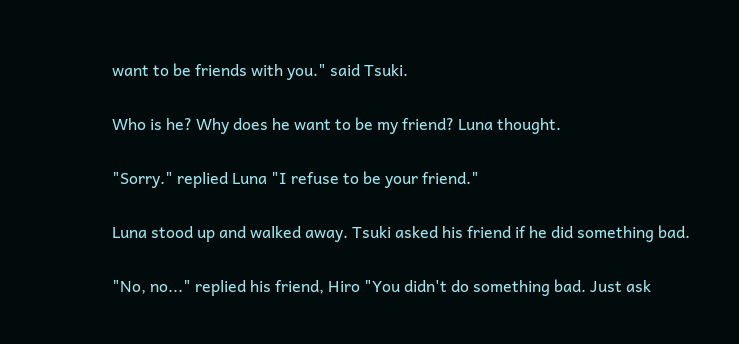want to be friends with you." said Tsuki.

Who is he? Why does he want to be my friend? Luna thought.

"Sorry." replied Luna "I refuse to be your friend."

Luna stood up and walked away. Tsuki asked his friend if he did something bad.

"No, no..." replied his friend, Hiro "You didn't do something bad. Just ask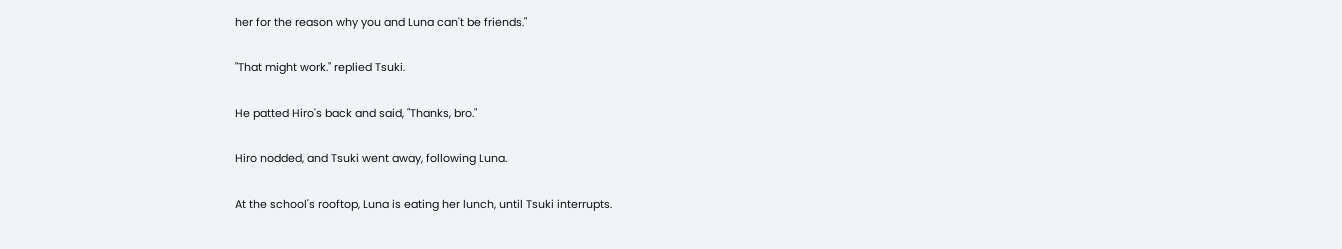her for the reason why you and Luna can't be friends."

"That might work." replied Tsuki.

He patted Hiro's back and said, "Thanks, bro."

Hiro nodded, and Tsuki went away, following Luna.

At the school's rooftop, Luna is eating her lunch, until Tsuki interrupts.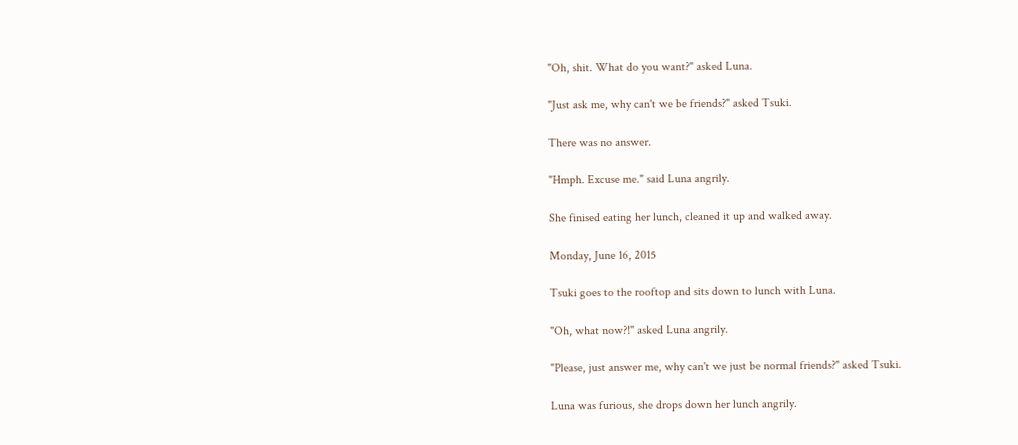"Oh, shit. What do you want?" asked Luna.

"Just ask me, why can't we be friends?" asked Tsuki.

There was no answer.

"Hmph. Excuse me." said Luna angrily.

She finised eating her lunch, cleaned it up and walked away.

Monday, June 16, 2015

Tsuki goes to the rooftop and sits down to lunch with Luna.

"Oh, what now?!" asked Luna angrily.

"Please, just answer me, why can't we just be normal friends?" asked Tsuki.

Luna was furious, she drops down her lunch angrily.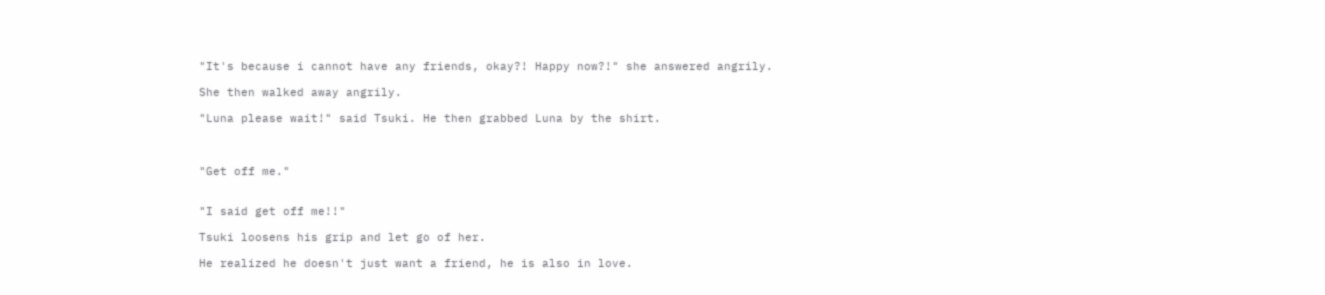"It's because i cannot have any friends, okay?! Happy now?!" she answered angrily.

She then walked away angrily.

"Luna please wait!" said Tsuki. He then grabbed Luna by the shirt.



"Get off me."


"I said get off me!!"

Tsuki loosens his grip and let go of her.

He realized he doesn't just want a friend, he is also in love.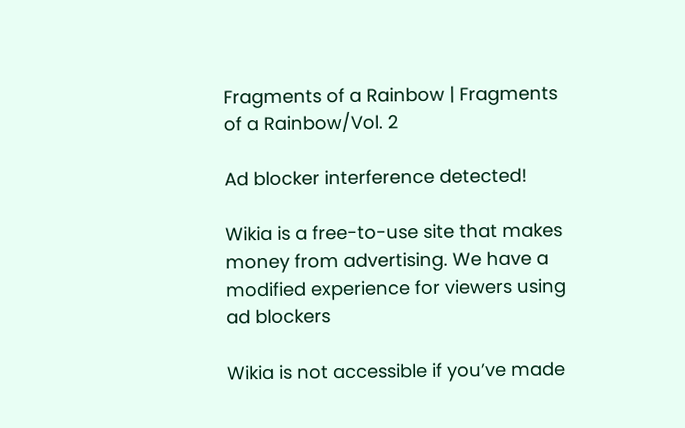Fragments of a Rainbow | Fragments of a Rainbow/Vol. 2

Ad blocker interference detected!

Wikia is a free-to-use site that makes money from advertising. We have a modified experience for viewers using ad blockers

Wikia is not accessible if you’ve made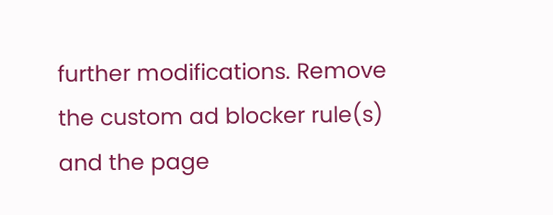further modifications. Remove the custom ad blocker rule(s) and the page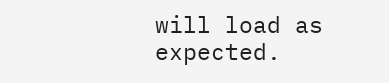will load as expected.